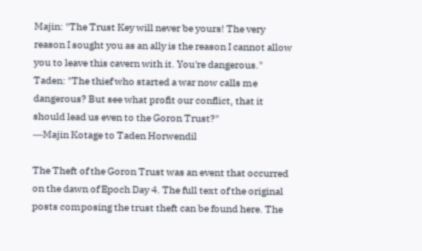Majin: "The Trust Key will never be yours! The very reason I sought you as an ally is the reason I cannot allow you to leave this cavern with it. You're dangerous."
Taden: "The thief who started a war now calls me dangerous? But see what profit our conflict, that it should lead us even to the Goron Trust?"
―Majin Kotage to Taden Horwendil

The Theft of the Goron Trust was an event that occurred on the dawn of Epoch Day 4. The full text of the original posts composing the trust theft can be found here. The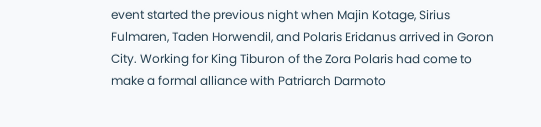event started the previous night when Majin Kotage, Sirius Fulmaren, Taden Horwendil, and Polaris Eridanus arrived in Goron City. Working for King Tiburon of the Zora Polaris had come to make a formal alliance with Patriarch Darmoto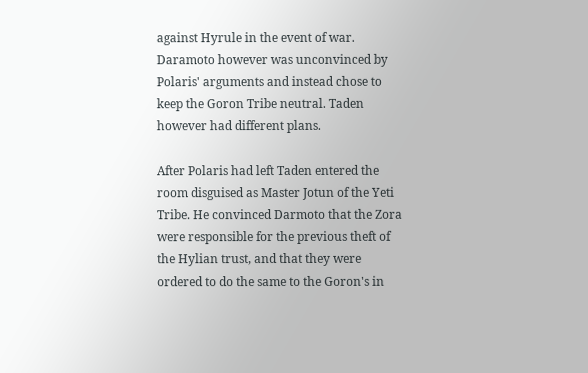against Hyrule in the event of war. Daramoto however was unconvinced by Polaris' arguments and instead chose to keep the Goron Tribe neutral. Taden however had different plans.

After Polaris had left Taden entered the room disguised as Master Jotun of the Yeti Tribe. He convinced Darmoto that the Zora were responsible for the previous theft of the Hylian trust, and that they were ordered to do the same to the Goron's in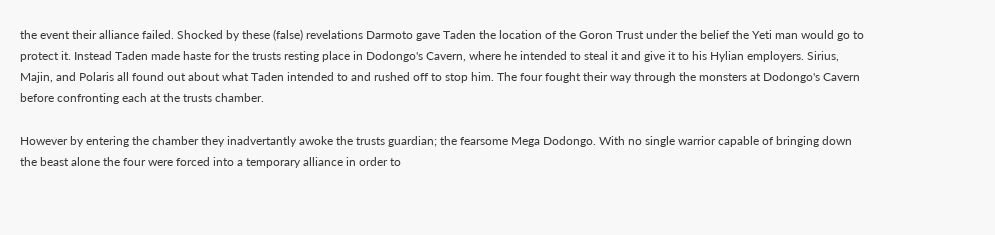the event their alliance failed. Shocked by these (false) revelations Darmoto gave Taden the location of the Goron Trust under the belief the Yeti man would go to protect it. Instead Taden made haste for the trusts resting place in Dodongo's Cavern, where he intended to steal it and give it to his Hylian employers. Sirius, Majin, and Polaris all found out about what Taden intended to and rushed off to stop him. The four fought their way through the monsters at Dodongo's Cavern before confronting each at the trusts chamber.

However by entering the chamber they inadvertantly awoke the trusts guardian; the fearsome Mega Dodongo. With no single warrior capable of bringing down the beast alone the four were forced into a temporary alliance in order to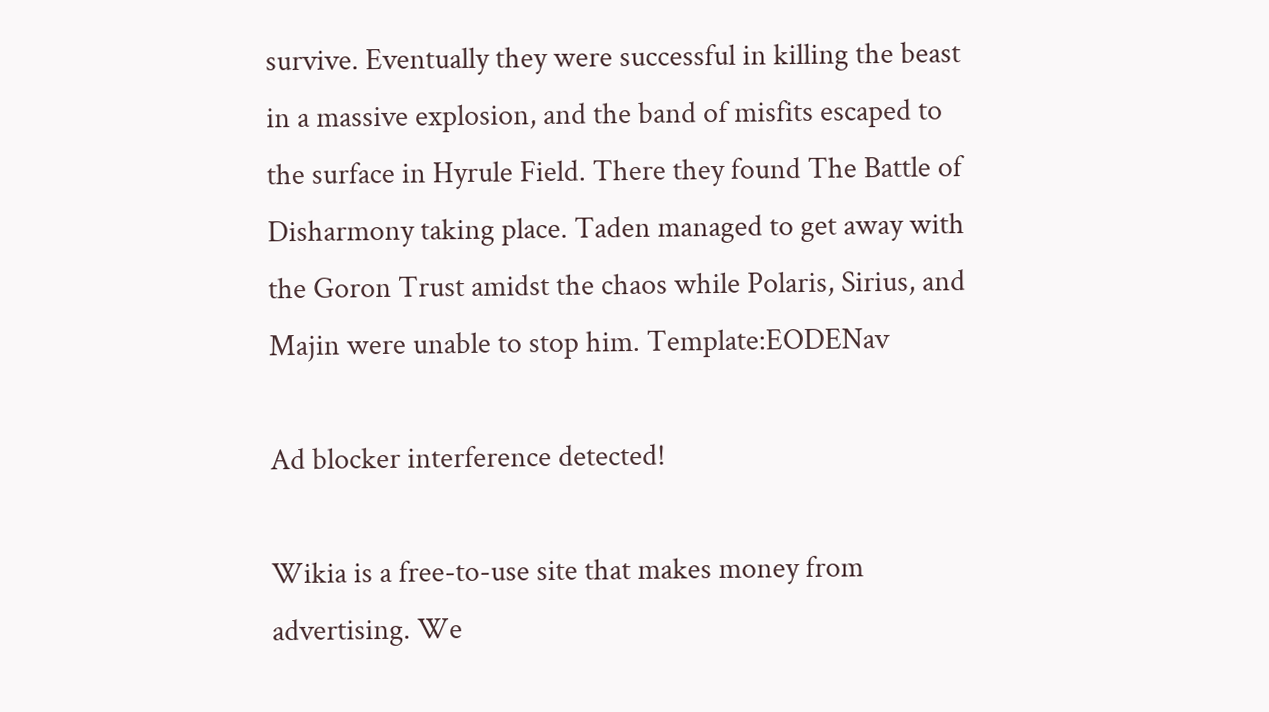survive. Eventually they were successful in killing the beast in a massive explosion, and the band of misfits escaped to the surface in Hyrule Field. There they found The Battle of Disharmony taking place. Taden managed to get away with the Goron Trust amidst the chaos while Polaris, Sirius, and Majin were unable to stop him. Template:EODENav

Ad blocker interference detected!

Wikia is a free-to-use site that makes money from advertising. We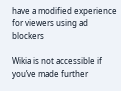have a modified experience for viewers using ad blockers

Wikia is not accessible if you’ve made further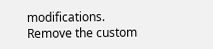modifications. Remove the custom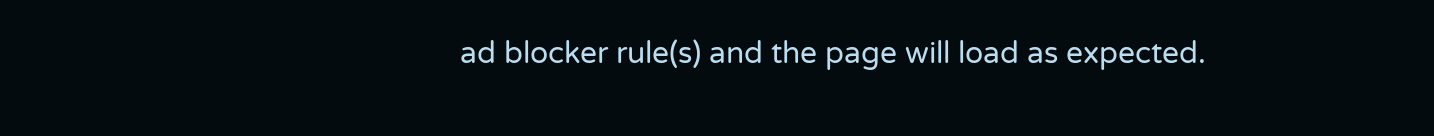ad blocker rule(s) and the page will load as expected.